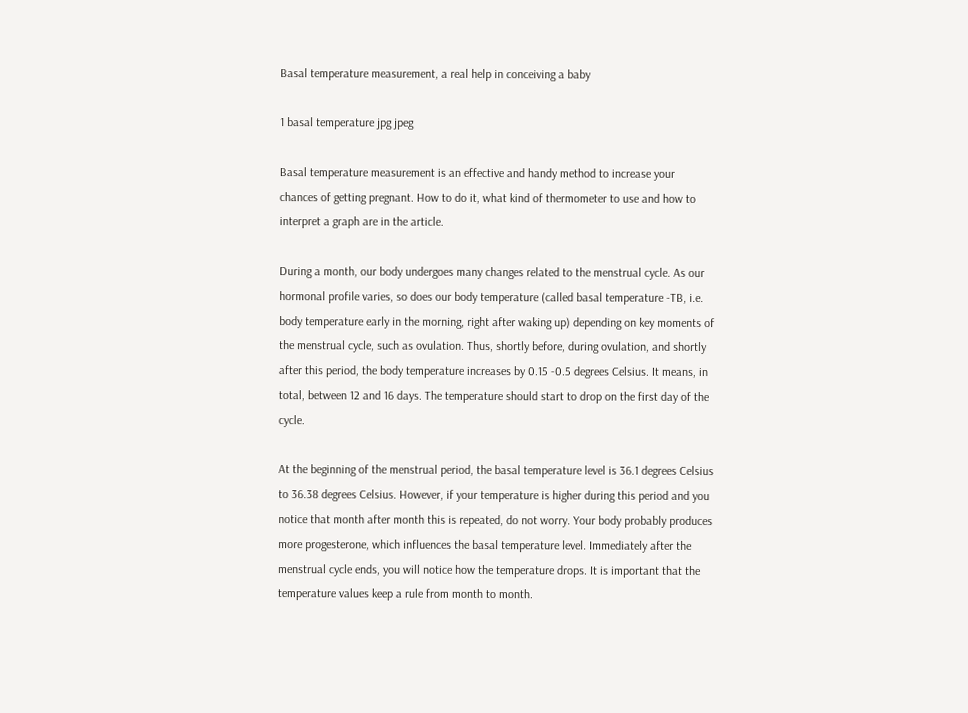Basal temperature measurement, a real help in conceiving a baby

1 basal temperature jpg jpeg

Basal temperature measurement is an effective and handy method to increase your chances of getting pregnant. How to do it, what kind of thermometer to use and how to interpret a graph are in the article.

During a month, our body undergoes many changes related to the menstrual cycle. As our hormonal profile varies, so does our body temperature (called basal temperature -TB, i.e. body temperature early in the morning, right after waking up) depending on key moments of the menstrual cycle, such as ovulation. Thus, shortly before, during ovulation, and shortly after this period, the body temperature increases by 0.15 -0.5 degrees Celsius. It means, in total, between 12 and 16 days. The temperature should start to drop on the first day of the cycle.

At the beginning of the menstrual period, the basal temperature level is 36.1 degrees Celsius to 36.38 degrees Celsius. However, if your temperature is higher during this period and you notice that month after month this is repeated, do not worry. Your body probably produces more progesterone, which influences the basal temperature level. Immediately after the menstrual cycle ends, you will notice how the temperature drops. It is important that the temperature values keep a rule from month to month.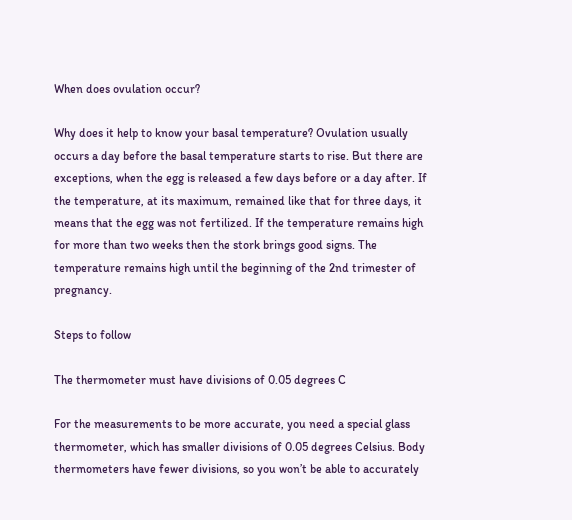When does ovulation occur?

Why does it help to know your basal temperature? Ovulation usually occurs a day before the basal temperature starts to rise. But there are exceptions, when the egg is released a few days before or a day after. If the temperature, at its maximum, remained like that for three days, it means that the egg was not fertilized. If the temperature remains high for more than two weeks then the stork brings good signs. The temperature remains high until the beginning of the 2nd trimester of pregnancy.

Steps to follow

The thermometer must have divisions of 0.05 degrees C

For the measurements to be more accurate, you need a special glass thermometer, which has smaller divisions of 0.05 degrees Celsius. Body thermometers have fewer divisions, so you won’t be able to accurately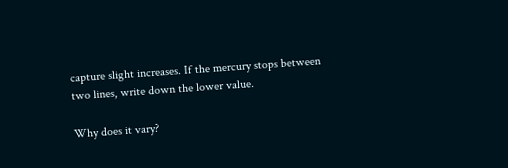capture slight increases. If the mercury stops between two lines, write down the lower value.

Why does it vary?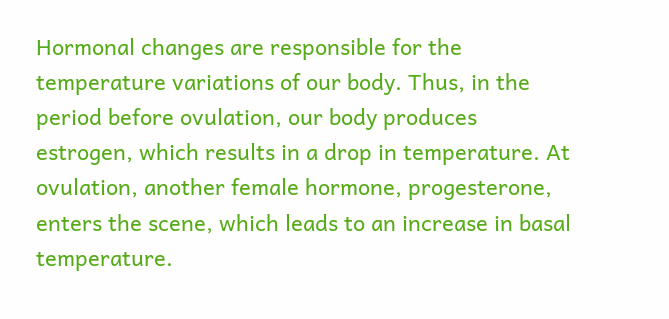Hormonal changes are responsible for the temperature variations of our body. Thus, in the period before ovulation, our body produces estrogen, which results in a drop in temperature. At ovulation, another female hormone, progesterone, enters the scene, which leads to an increase in basal temperature.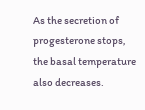As the secretion of progesterone stops, the basal temperature also decreases.